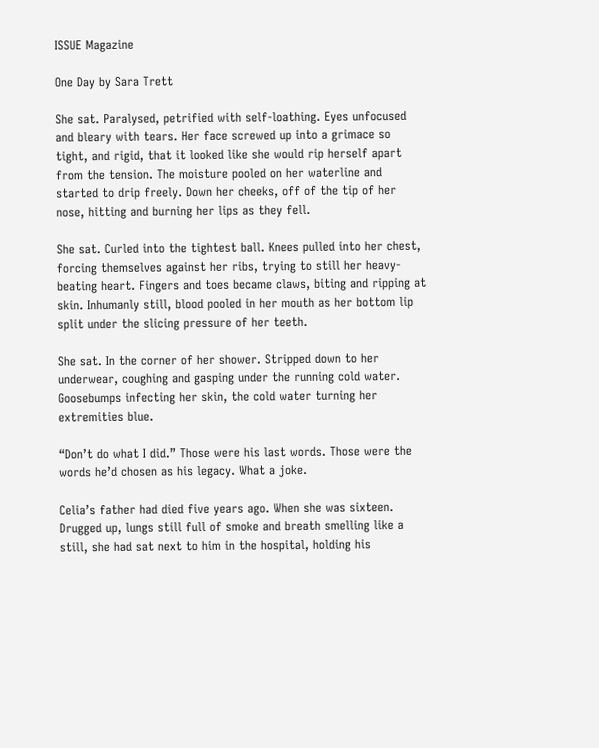ISSUE Magazine

One Day by Sara Trett

She sat. Paralysed, petrified with self-loathing. Eyes unfocused and bleary with tears. Her face screwed up into a grimace so tight, and rigid, that it looked like she would rip herself apart from the tension. The moisture pooled on her waterline and started to drip freely. Down her cheeks, off of the tip of her nose, hitting and burning her lips as they fell.

She sat. Curled into the tightest ball. Knees pulled into her chest, forcing themselves against her ribs, trying to still her heavy-beating heart. Fingers and toes became claws, biting and ripping at skin. Inhumanly still, blood pooled in her mouth as her bottom lip split under the slicing pressure of her teeth.

She sat. In the corner of her shower. Stripped down to her underwear, coughing and gasping under the running cold water. Goosebumps infecting her skin, the cold water turning her extremities blue.

“Don’t do what I did.” Those were his last words. Those were the words he’d chosen as his legacy. What a joke.

Celia’s father had died five years ago. When she was sixteen. Drugged up, lungs still full of smoke and breath smelling like a still, she had sat next to him in the hospital, holding his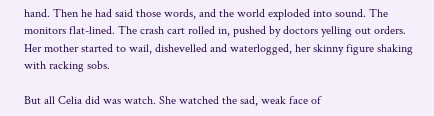hand. Then he had said those words, and the world exploded into sound. The monitors flat-lined. The crash cart rolled in, pushed by doctors yelling out orders. Her mother started to wail, dishevelled and waterlogged, her skinny figure shaking with racking sobs.

But all Celia did was watch. She watched the sad, weak face of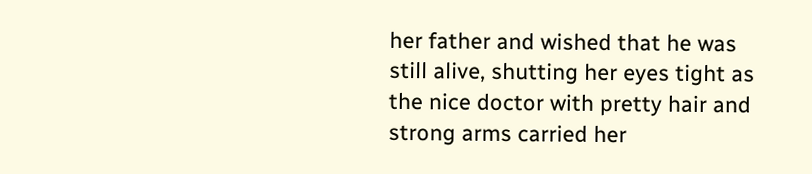her father and wished that he was still alive, shutting her eyes tight as the nice doctor with pretty hair and strong arms carried her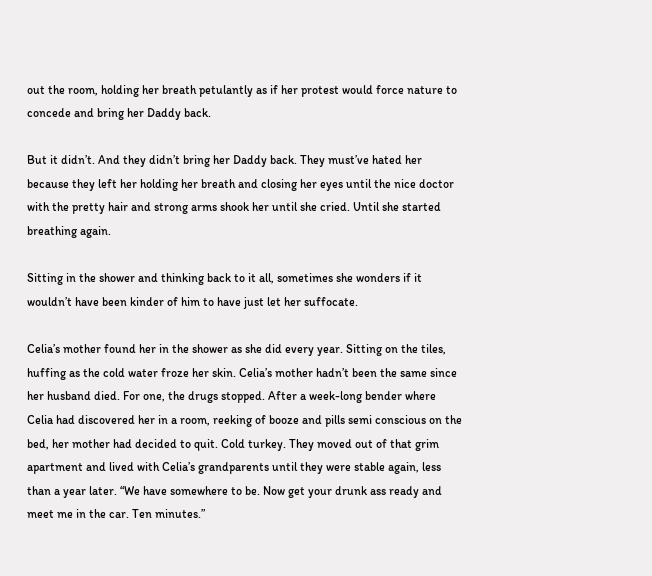out the room, holding her breath petulantly as if her protest would force nature to concede and bring her Daddy back.

But it didn’t. And they didn’t bring her Daddy back. They must’ve hated her because they left her holding her breath and closing her eyes until the nice doctor with the pretty hair and strong arms shook her until she cried. Until she started breathing again.

Sitting in the shower and thinking back to it all, sometimes she wonders if it wouldn’t have been kinder of him to have just let her suffocate.

Celia’s mother found her in the shower as she did every year. Sitting on the tiles, huffing as the cold water froze her skin. Celia’s mother hadn’t been the same since her husband died. For one, the drugs stopped. After a week-long bender where Celia had discovered her in a room, reeking of booze and pills semi conscious on the bed, her mother had decided to quit. Cold turkey. They moved out of that grim apartment and lived with Celia’s grandparents until they were stable again, less than a year later. “We have somewhere to be. Now get your drunk ass ready and meet me in the car. Ten minutes.”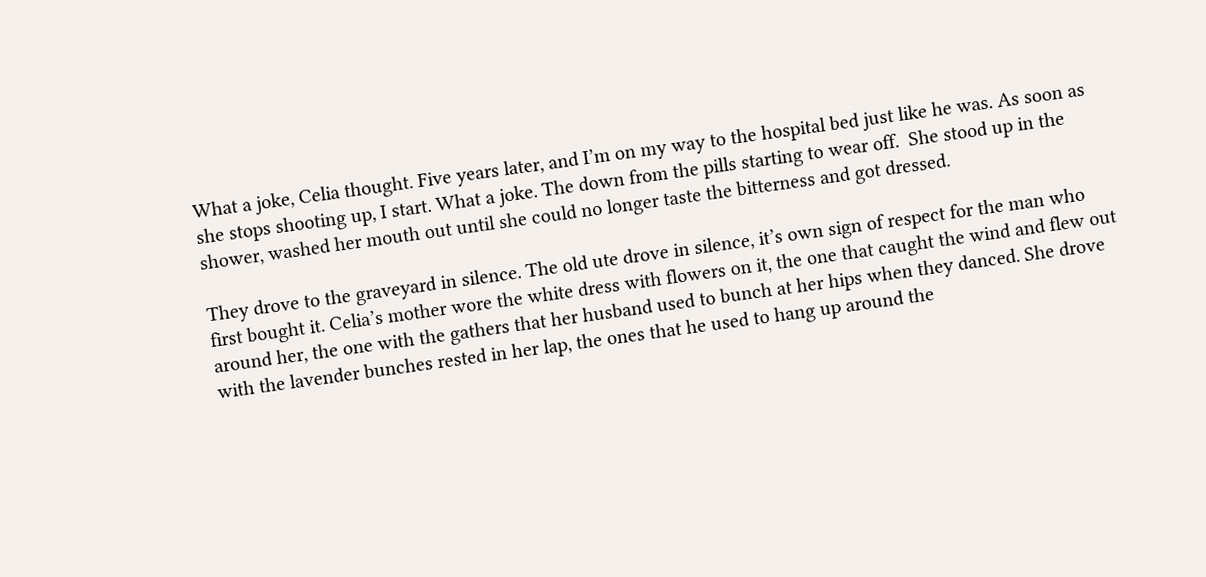What a joke, Celia thought. Five years later, and I’m on my way to the hospital bed just like he was. As soon as she stops shooting up, I start. What a joke. The down from the pills starting to wear off.  She stood up in the shower, washed her mouth out until she could no longer taste the bitterness and got dressed.

They drove to the graveyard in silence. The old ute drove in silence, it’s own sign of respect for the man who first bought it. Celia’s mother wore the white dress with flowers on it, the one that caught the wind and flew out around her, the one with the gathers that her husband used to bunch at her hips when they danced. She drove with the lavender bunches rested in her lap, the ones that he used to hang up around the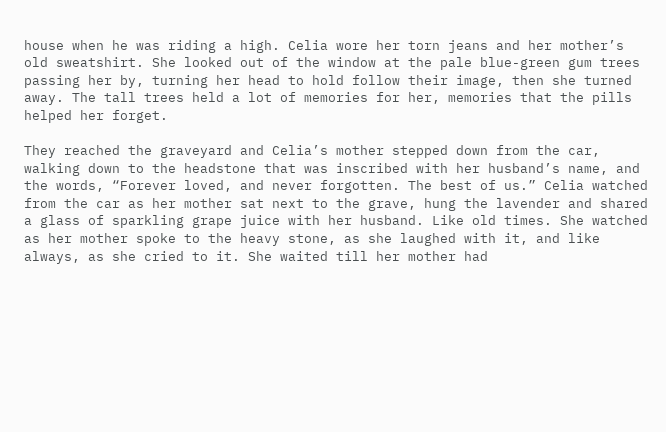house when he was riding a high. Celia wore her torn jeans and her mother’s old sweatshirt. She looked out of the window at the pale blue-green gum trees passing her by, turning her head to hold follow their image, then she turned away. The tall trees held a lot of memories for her, memories that the pills helped her forget.

They reached the graveyard and Celia’s mother stepped down from the car, walking down to the headstone that was inscribed with her husband’s name, and the words, “Forever loved, and never forgotten. The best of us.” Celia watched from the car as her mother sat next to the grave, hung the lavender and shared a glass of sparkling grape juice with her husband. Like old times. She watched as her mother spoke to the heavy stone, as she laughed with it, and like always, as she cried to it. She waited till her mother had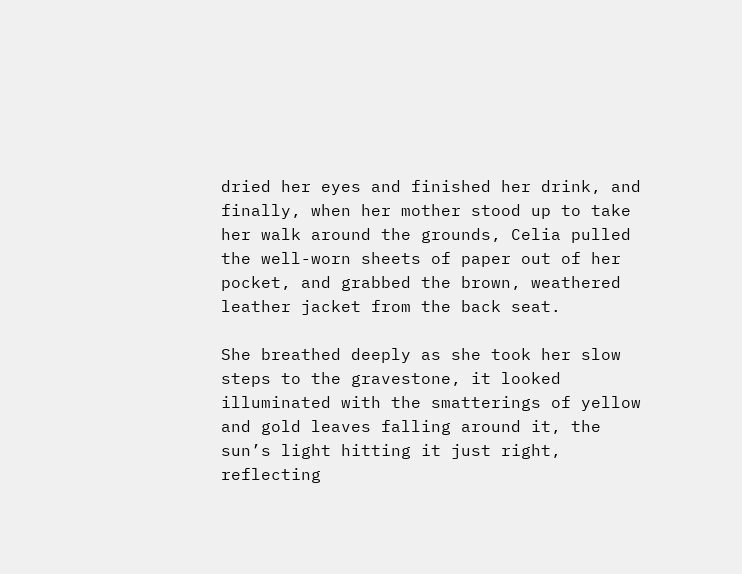dried her eyes and finished her drink, and finally, when her mother stood up to take her walk around the grounds, Celia pulled the well-worn sheets of paper out of her pocket, and grabbed the brown, weathered leather jacket from the back seat.

She breathed deeply as she took her slow steps to the gravestone, it looked illuminated with the smatterings of yellow and gold leaves falling around it, the sun’s light hitting it just right, reflecting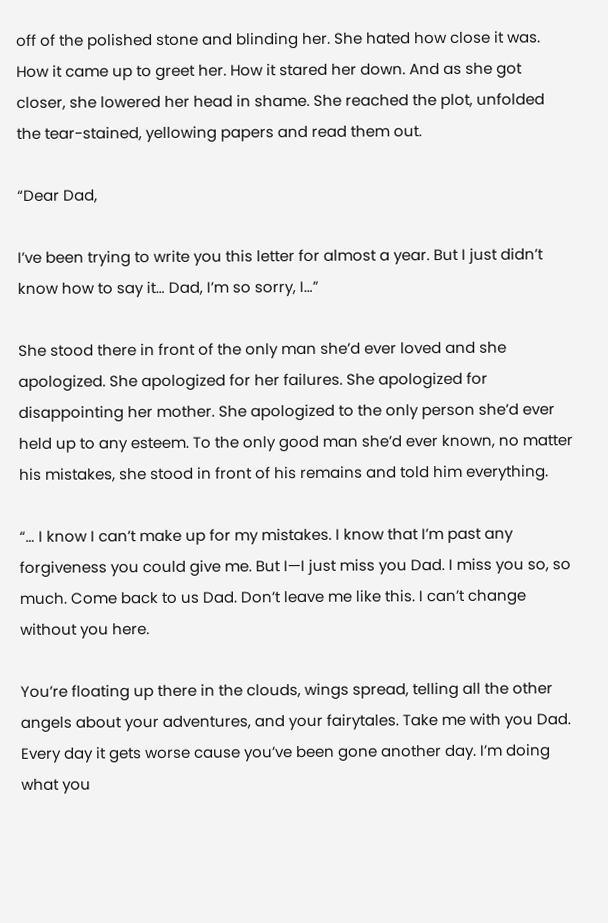off of the polished stone and blinding her. She hated how close it was. How it came up to greet her. How it stared her down. And as she got closer, she lowered her head in shame. She reached the plot, unfolded the tear-stained, yellowing papers and read them out.

“Dear Dad,

I’ve been trying to write you this letter for almost a year. But I just didn’t know how to say it… Dad, I’m so sorry, I…”

She stood there in front of the only man she’d ever loved and she apologized. She apologized for her failures. She apologized for disappointing her mother. She apologized to the only person she’d ever held up to any esteem. To the only good man she’d ever known, no matter his mistakes, she stood in front of his remains and told him everything.

“… I know I can’t make up for my mistakes. I know that I’m past any forgiveness you could give me. But I—I just miss you Dad. I miss you so, so much. Come back to us Dad. Don’t leave me like this. I can’t change without you here.

You’re floating up there in the clouds, wings spread, telling all the other angels about your adventures, and your fairytales. Take me with you Dad. Every day it gets worse cause you’ve been gone another day. I’m doing what you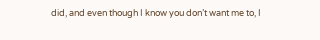did, and even though I know you don’t want me to, I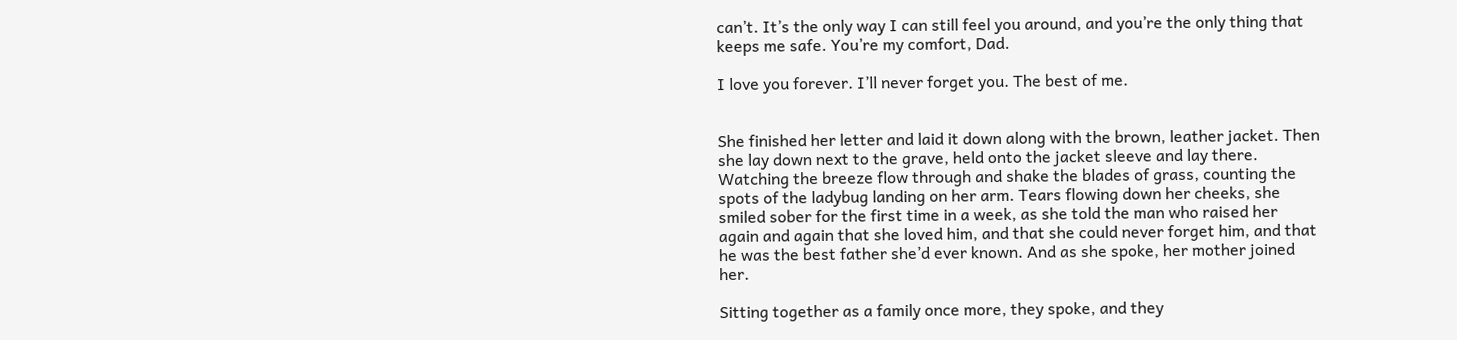can’t. It’s the only way I can still feel you around, and you’re the only thing that keeps me safe. You’re my comfort, Dad.

I love you forever. I’ll never forget you. The best of me.


She finished her letter and laid it down along with the brown, leather jacket. Then she lay down next to the grave, held onto the jacket sleeve and lay there. Watching the breeze flow through and shake the blades of grass, counting the spots of the ladybug landing on her arm. Tears flowing down her cheeks, she smiled sober for the first time in a week, as she told the man who raised her again and again that she loved him, and that she could never forget him, and that he was the best father she’d ever known. And as she spoke, her mother joined her.

Sitting together as a family once more, they spoke, and they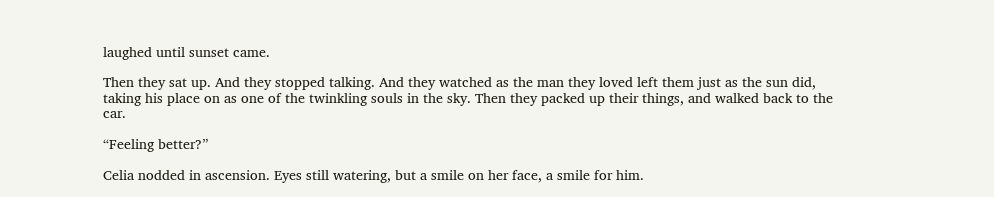laughed until sunset came.

Then they sat up. And they stopped talking. And they watched as the man they loved left them just as the sun did, taking his place on as one of the twinkling souls in the sky. Then they packed up their things, and walked back to the car.

“Feeling better?”

Celia nodded in ascension. Eyes still watering, but a smile on her face, a smile for him.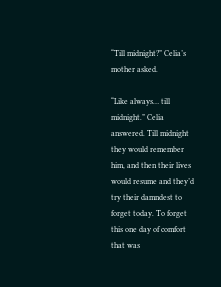“Till midnight?” Celia’s mother asked.

“Like always… till midnight.” Celia answered. Till midnight they would remember him, and then their lives would resume and they’d try their damndest to forget today. To forget this one day of comfort that was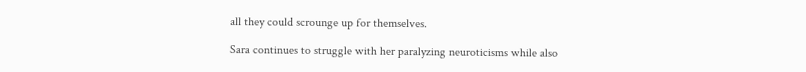all they could scrounge up for themselves.

Sara continues to struggle with her paralyzing neuroticisms while also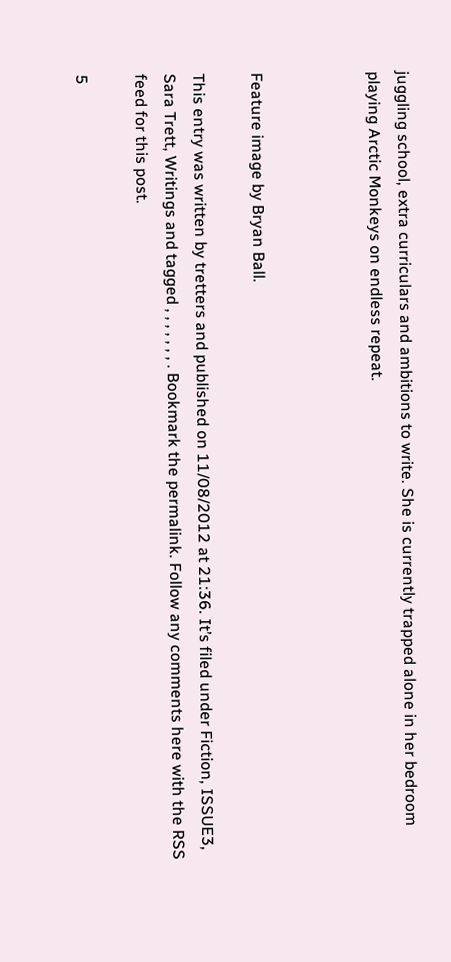juggling school, extra curriculars and ambitions to write. She is currently trapped alone in her bedroom playing Arctic Monkeys on endless repeat.



Feature image by Bryan Ball.

This entry was written by tretters and published on 11/08/2012 at 21:36. It’s filed under Fiction, ISSUE3, Sara Trett, Writings and tagged , , , , , , , . Bookmark the permalink. Follow any comments here with the RSS feed for this post.

5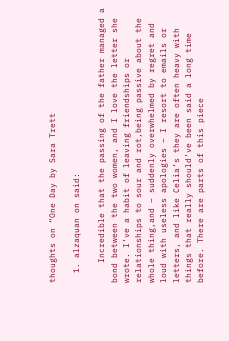thoughts on “One Day by Sara Trett

  1. alzaquan on said:

    Incredible that the passing of the father managed a bond between the two women, and I love the letter she wrote. I’ve a habit of leaving friendships or relationships to sour and rot,being passive about the whole thing,and – suddenly overwhelmed by regret and loud with useless apologies – I resort to emails or letters, and like Celia’s they are often heavy with things that really should’ve been said a long time before. There are parts of this piece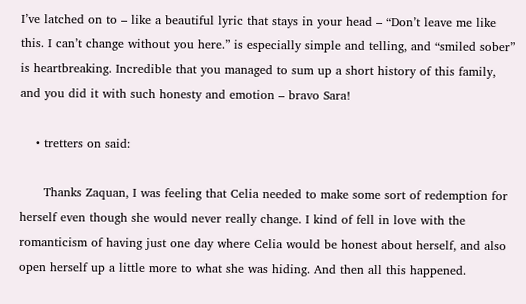I’ve latched on to – like a beautiful lyric that stays in your head – “Don’t leave me like this. I can’t change without you here.” is especially simple and telling, and “smiled sober” is heartbreaking. Incredible that you managed to sum up a short history of this family, and you did it with such honesty and emotion – bravo Sara!

    • tretters on said:

      Thanks Zaquan, I was feeling that Celia needed to make some sort of redemption for herself even though she would never really change. I kind of fell in love with the romanticism of having just one day where Celia would be honest about herself, and also open herself up a little more to what she was hiding. And then all this happened.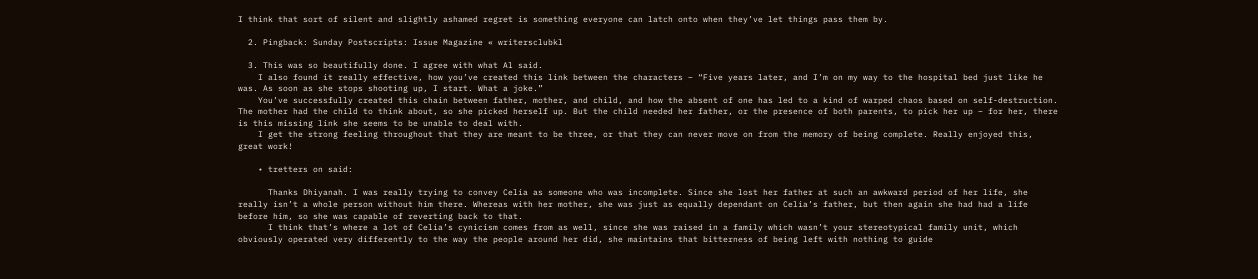I think that sort of silent and slightly ashamed regret is something everyone can latch onto when they’ve let things pass them by.

  2. Pingback: Sunday Postscripts: Issue Magazine « writersclubkl

  3. This was so beautifully done. I agree with what Al said.
    I also found it really effective, how you’ve created this link between the characters – “Five years later, and I’m on my way to the hospital bed just like he was. As soon as she stops shooting up, I start. What a joke.”
    You’ve successfully created this chain between father, mother, and child, and how the absent of one has led to a kind of warped chaos based on self-destruction. The mother had the child to think about, so she picked herself up. But the child needed her father, or the presence of both parents, to pick her up – for her, there is this missing link she seems to be unable to deal with.
    I get the strong feeling throughout that they are meant to be three, or that they can never move on from the memory of being complete. Really enjoyed this, great work!

    • tretters on said:

      Thanks Dhiyanah. I was really trying to convey Celia as someone who was incomplete. Since she lost her father at such an awkward period of her life, she really isn’t a whole person without him there. Whereas with her mother, she was just as equally dependant on Celia’s father, but then again she had had a life before him, so she was capable of reverting back to that.
      I think that’s where a lot of Celia’s cynicism comes from as well, since she was raised in a family which wasn’t your stereotypical family unit, which obviously operated very differently to the way the people around her did, she maintains that bitterness of being left with nothing to guide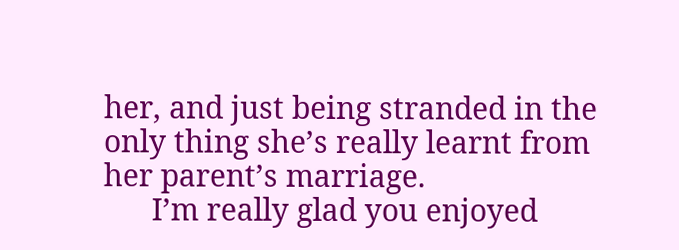her, and just being stranded in the only thing she’s really learnt from her parent’s marriage.
      I’m really glad you enjoyed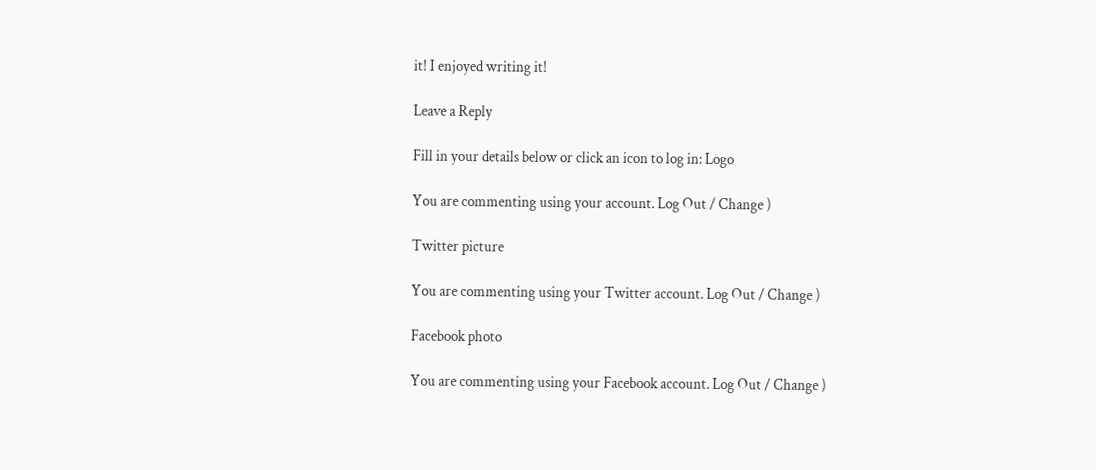it! I enjoyed writing it!

Leave a Reply

Fill in your details below or click an icon to log in: Logo

You are commenting using your account. Log Out / Change )

Twitter picture

You are commenting using your Twitter account. Log Out / Change )

Facebook photo

You are commenting using your Facebook account. Log Out / Change )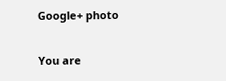Google+ photo

You are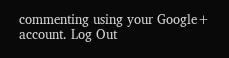commenting using your Google+ account. Log Out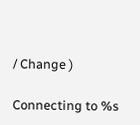/ Change )

Connecting to %s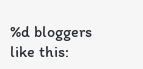%d bloggers like this: